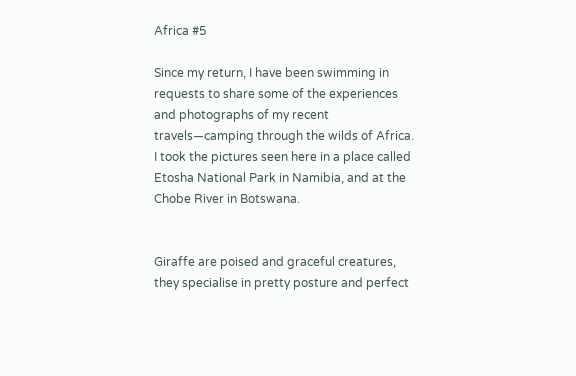Africa #5

Since my return, I have been swimming in requests to share some of the experiences and photographs of my recent travels—camping through the wilds of Africa. I took the pictures seen here in a place called Etosha National Park in Namibia, and at the Chobe River in Botswana.


Giraffe are poised and graceful creatures, they specialise in pretty posture and perfect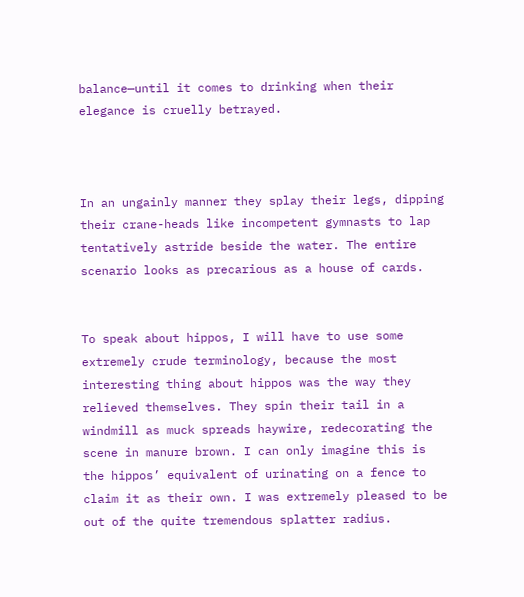balance—until it comes to drinking when their elegance is cruelly betrayed.



In an ungainly manner they splay their legs, dipping their crane-heads like incompetent gymnasts to lap tentatively astride beside the water. The entire scenario looks as precarious as a house of cards.


To speak about hippos, I will have to use some extremely crude terminology, because the most interesting thing about hippos was the way they relieved themselves. They spin their tail in a windmill as muck spreads haywire, redecorating the scene in manure brown. I can only imagine this is the hippos’ equivalent of urinating on a fence to claim it as their own. I was extremely pleased to be out of the quite tremendous splatter radius.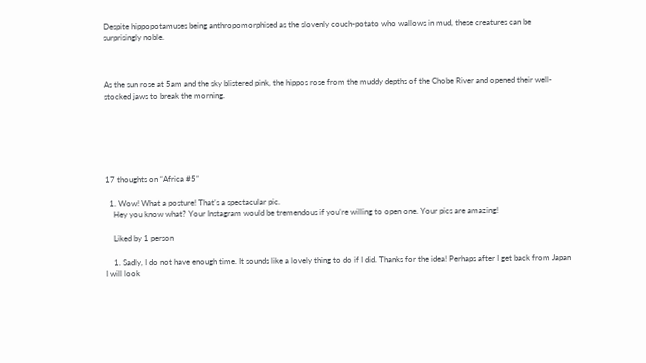Despite hippopotamuses being anthropomorphised as the slovenly couch-potato who wallows in mud, these creatures can be surprisingly noble.



As the sun rose at 5am and the sky blistered pink, the hippos rose from the muddy depths of the Chobe River and opened their well-stocked jaws to break the morning.






17 thoughts on “Africa #5”

  1. Wow! What a posture! That’s a spectacular pic.
    Hey you know what? Your Instagram would be tremendous if you’re willing to open one. Your pics are amazing!

    Liked by 1 person

    1. Sadly, I do not have enough time. It sounds like a lovely thing to do if I did. Thanks for the idea! Perhaps after I get back from Japan I will look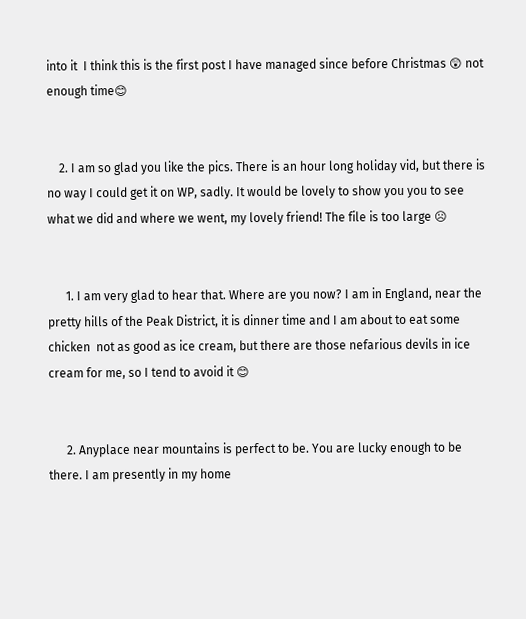into it  I think this is the first post I have managed since before Christmas 😲 not enough time😊


    2. I am so glad you like the pics. There is an hour long holiday vid, but there is no way I could get it on WP, sadly. It would be lovely to show you you to see what we did and where we went, my lovely friend! The file is too large ☹


      1. I am very glad to hear that. Where are you now? I am in England, near the pretty hills of the Peak District, it is dinner time and I am about to eat some chicken  not as good as ice cream, but there are those nefarious devils in ice cream for me, so I tend to avoid it 😊


      2. Anyplace near mountains is perfect to be. You are lucky enough to be there. I am presently in my home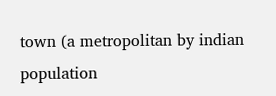town (a metropolitan by indian population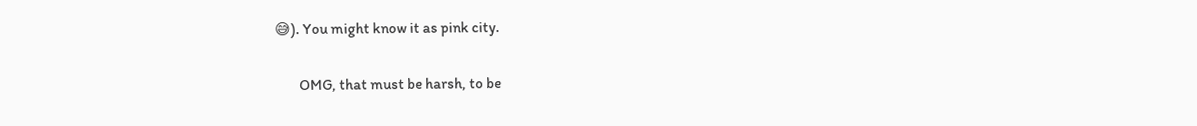😅). You might know it as pink city.

        OMG, that must be harsh, to be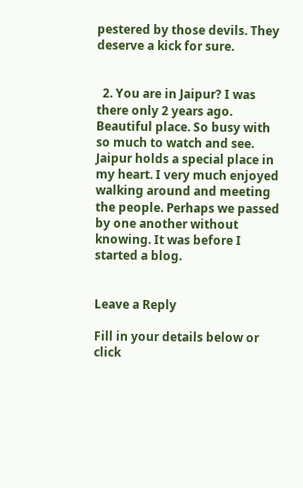pestered by those devils. They deserve a kick for sure.


  2. You are in Jaipur? I was there only 2 years ago. Beautiful place. So busy with so much to watch and see. Jaipur holds a special place in my heart. I very much enjoyed walking around and meeting the people. Perhaps we passed by one another without knowing. It was before I started a blog.


Leave a Reply

Fill in your details below or click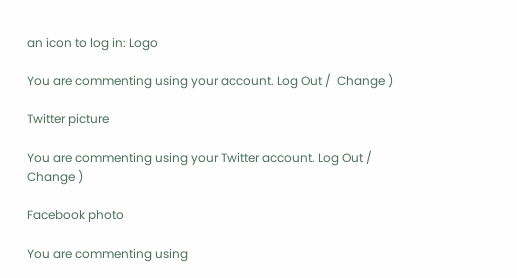an icon to log in: Logo

You are commenting using your account. Log Out /  Change )

Twitter picture

You are commenting using your Twitter account. Log Out /  Change )

Facebook photo

You are commenting using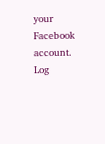your Facebook account. Log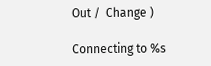Out /  Change )

Connecting to %s